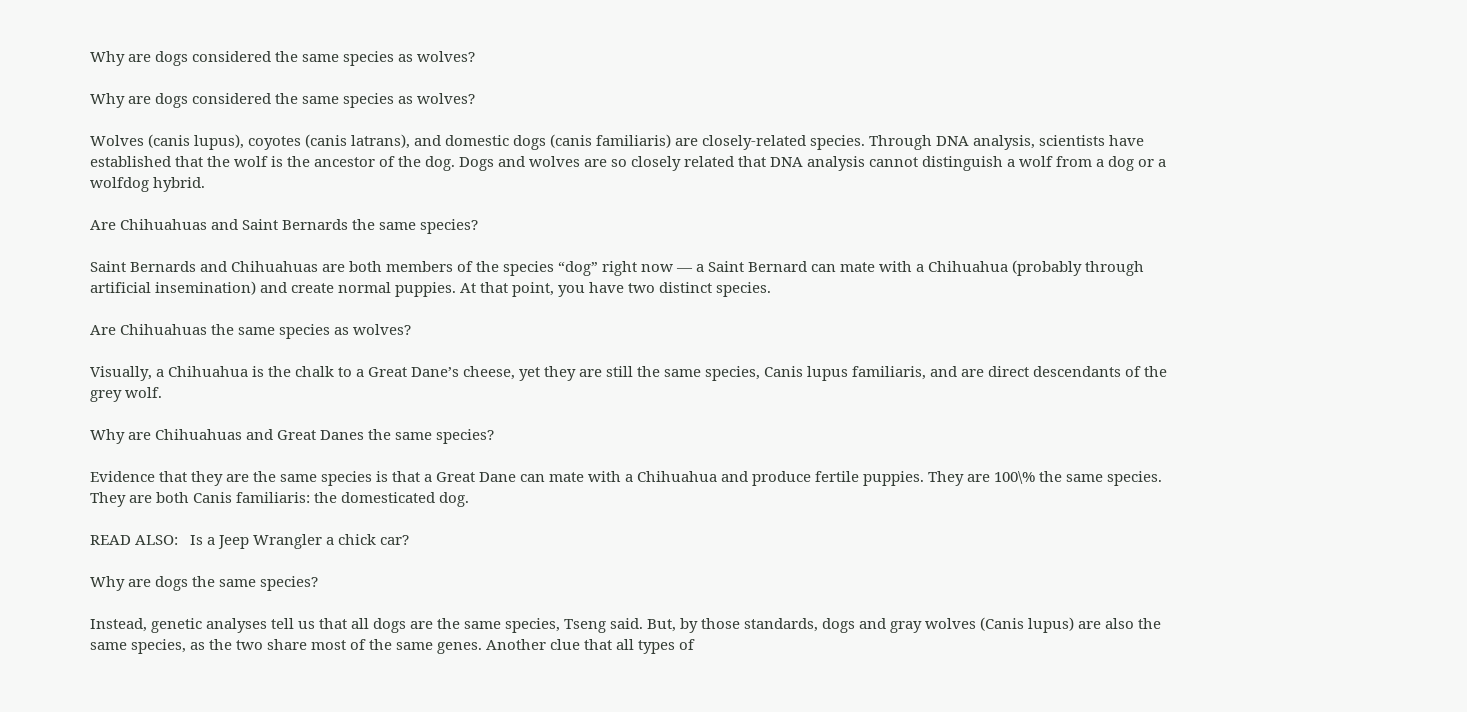Why are dogs considered the same species as wolves?

Why are dogs considered the same species as wolves?

Wolves (canis lupus), coyotes (canis latrans), and domestic dogs (canis familiaris) are closely-related species. Through DNA analysis, scientists have established that the wolf is the ancestor of the dog. Dogs and wolves are so closely related that DNA analysis cannot distinguish a wolf from a dog or a wolfdog hybrid.

Are Chihuahuas and Saint Bernards the same species?

Saint Bernards and Chihuahuas are both members of the species “dog” right now — a Saint Bernard can mate with a Chihuahua (probably through artificial insemination) and create normal puppies. At that point, you have two distinct species.

Are Chihuahuas the same species as wolves?

Visually, a Chihuahua is the chalk to a Great Dane’s cheese, yet they are still the same species, Canis lupus familiaris, and are direct descendants of the grey wolf.

Why are Chihuahuas and Great Danes the same species?

Evidence that they are the same species is that a Great Dane can mate with a Chihuahua and produce fertile puppies. They are 100\% the same species. They are both Canis familiaris: the domesticated dog.

READ ALSO:   Is a Jeep Wrangler a chick car?

Why are dogs the same species?

Instead, genetic analyses tell us that all dogs are the same species, Tseng said. But, by those standards, dogs and gray wolves (Canis lupus) are also the same species, as the two share most of the same genes. Another clue that all types of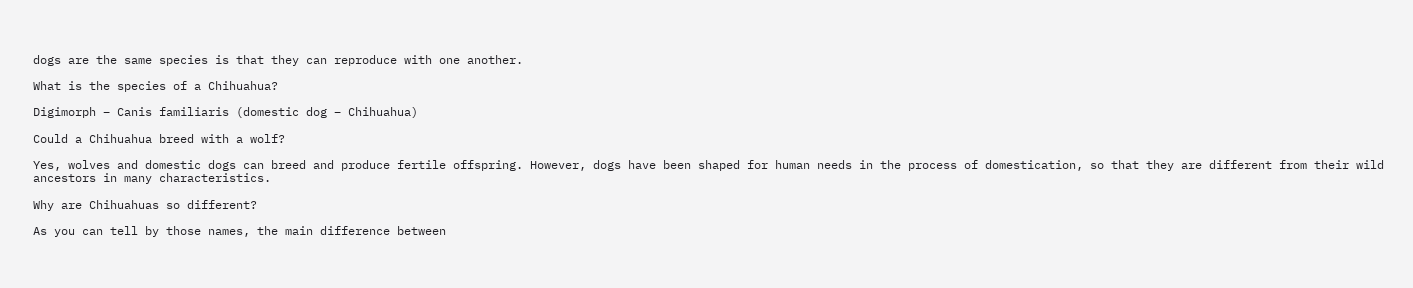dogs are the same species is that they can reproduce with one another.

What is the species of a Chihuahua?

Digimorph – Canis familiaris (domestic dog – Chihuahua)

Could a Chihuahua breed with a wolf?

Yes, wolves and domestic dogs can breed and produce fertile offspring. However, dogs have been shaped for human needs in the process of domestication, so that they are different from their wild ancestors in many characteristics.

Why are Chihuahuas so different?

As you can tell by those names, the main difference between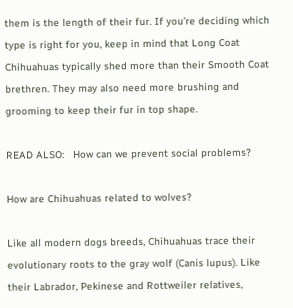them is the length of their fur. If you’re deciding which type is right for you, keep in mind that Long Coat Chihuahuas typically shed more than their Smooth Coat brethren. They may also need more brushing and grooming to keep their fur in top shape.

READ ALSO:   How can we prevent social problems?

How are Chihuahuas related to wolves?

Like all modern dogs breeds, Chihuahuas trace their evolutionary roots to the gray wolf (Canis lupus). Like their Labrador, Pekinese and Rottweiler relatives,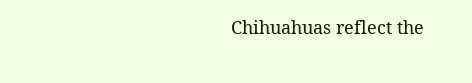Chihuahuas reflect the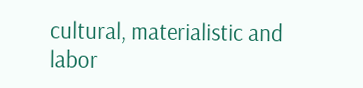cultural, materialistic and labor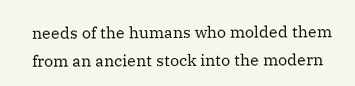needs of the humans who molded them from an ancient stock into the modern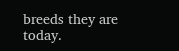breeds they are today.